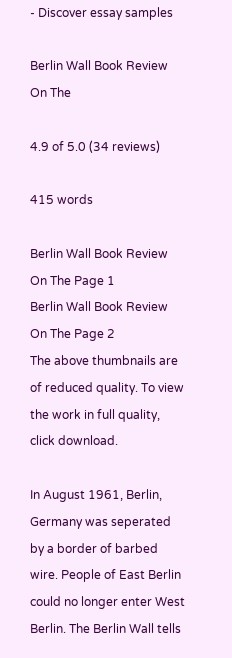- Discover essay samples

Berlin Wall Book Review On The

4.9 of 5.0 (34 reviews)

415 words

Berlin Wall Book Review On The Page 1
Berlin Wall Book Review On The Page 2
The above thumbnails are of reduced quality. To view the work in full quality, click download.

In August 1961, Berlin, Germany was seperated by a border of barbed wire. People of East Berlin could no longer enter West Berlin. The Berlin Wall tells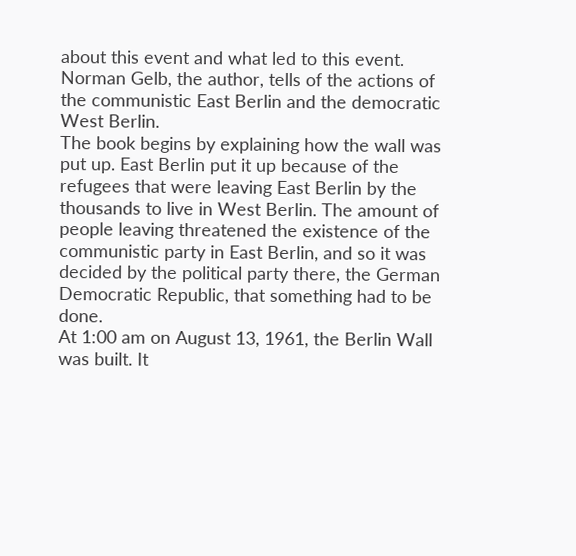about this event and what led to this event. Norman Gelb, the author, tells of the actions of the communistic East Berlin and the democratic West Berlin.
The book begins by explaining how the wall was put up. East Berlin put it up because of the refugees that were leaving East Berlin by the thousands to live in West Berlin. The amount of people leaving threatened the existence of the communistic party in East Berlin, and so it was decided by the political party there, the German Democratic Republic, that something had to be done.
At 1:00 am on August 13, 1961, the Berlin Wall was built. It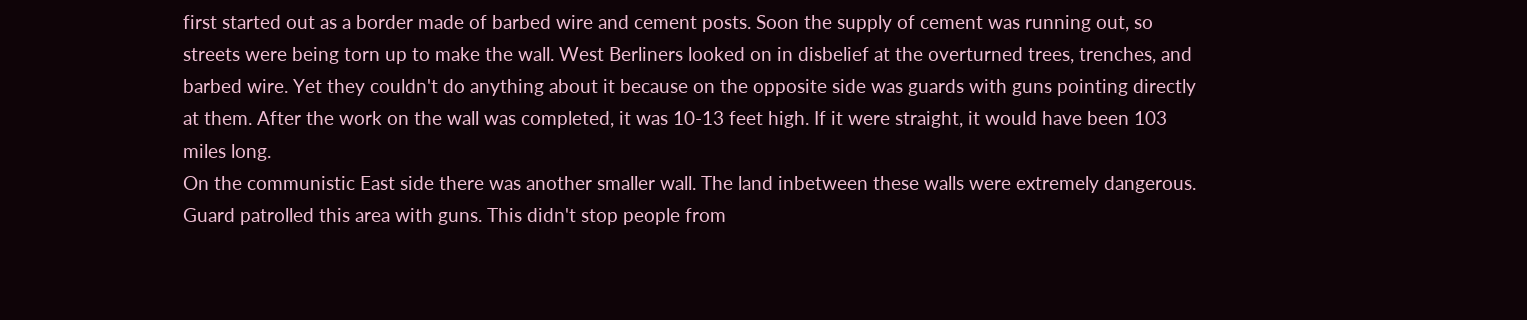first started out as a border made of barbed wire and cement posts. Soon the supply of cement was running out, so streets were being torn up to make the wall. West Berliners looked on in disbelief at the overturned trees, trenches, and barbed wire. Yet they couldn't do anything about it because on the opposite side was guards with guns pointing directly at them. After the work on the wall was completed, it was 10-13 feet high. If it were straight, it would have been 103 miles long.
On the communistic East side there was another smaller wall. The land inbetween these walls were extremely dangerous. Guard patrolled this area with guns. This didn't stop people from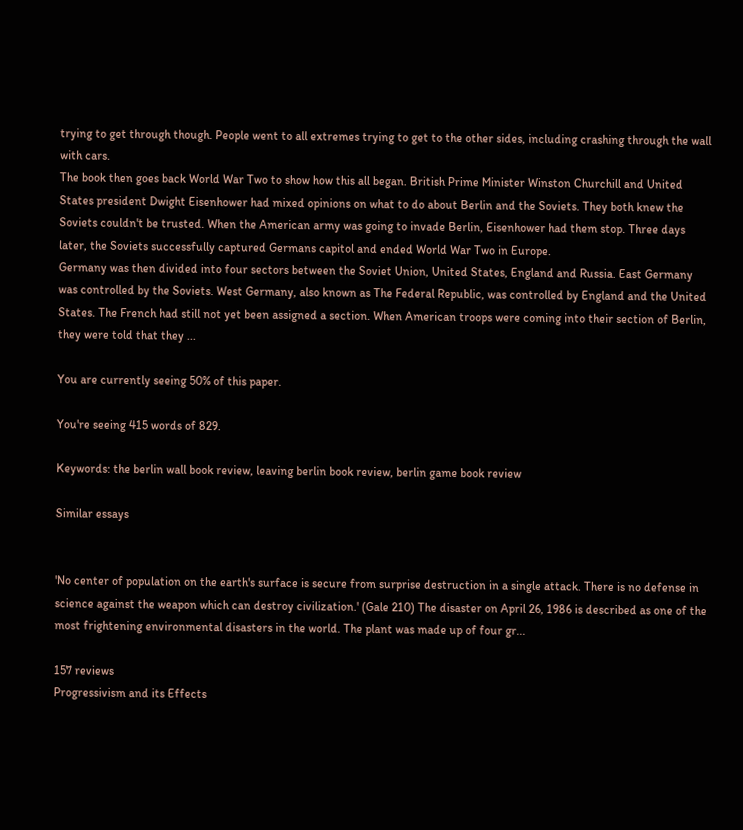trying to get through though. People went to all extremes trying to get to the other sides, including crashing through the wall with cars.
The book then goes back World War Two to show how this all began. British Prime Minister Winston Churchill and United States president Dwight Eisenhower had mixed opinions on what to do about Berlin and the Soviets. They both knew the Soviets couldn't be trusted. When the American army was going to invade Berlin, Eisenhower had them stop. Three days later, the Soviets successfully captured Germans capitol and ended World War Two in Europe.
Germany was then divided into four sectors between the Soviet Union, United States, England and Russia. East Germany was controlled by the Soviets. West Germany, also known as The Federal Republic, was controlled by England and the United States. The French had still not yet been assigned a section. When American troops were coming into their section of Berlin, they were told that they ...

You are currently seeing 50% of this paper.

You're seeing 415 words of 829.

Keywords: the berlin wall book review, leaving berlin book review, berlin game book review

Similar essays


'No center of population on the earth's surface is secure from surprise destruction in a single attack. There is no defense in science against the weapon which can destroy civilization.' (Gale 210) The disaster on April 26, 1986 is described as one of the most frightening environmental disasters in the world. The plant was made up of four gr...

157 reviews
Progressivism and its Effects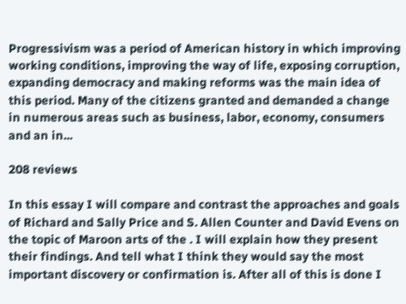Progressivism was a period of American history in which improving working conditions, improving the way of life, exposing corruption, expanding democracy and making reforms was the main idea of this period. Many of the citizens granted and demanded a change in numerous areas such as business, labor, economy, consumers and an in...

208 reviews

In this essay I will compare and contrast the approaches and goals of Richard and Sally Price and S. Allen Counter and David Evens on the topic of Maroon arts of the . I will explain how they present their findings. And tell what I think they would say the most important discovery or confirmation is. After all of this is done I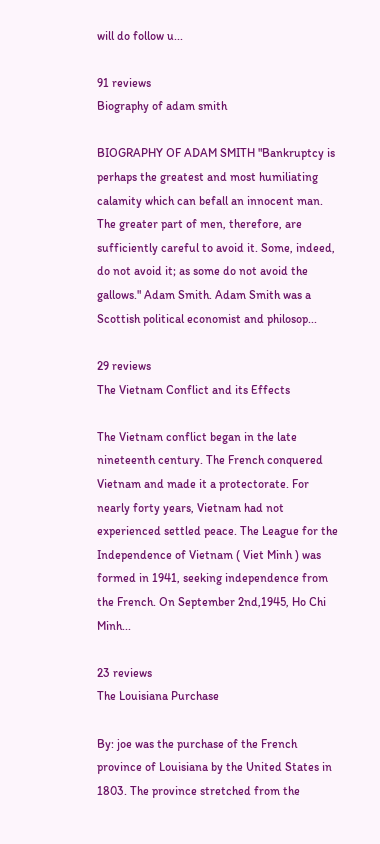will do follow u...

91 reviews
Biography of adam smith

BIOGRAPHY OF ADAM SMITH "Bankruptcy is perhaps the greatest and most humiliating calamity which can befall an innocent man. The greater part of men, therefore, are sufficiently careful to avoid it. Some, indeed, do not avoid it; as some do not avoid the gallows." Adam Smith. Adam Smith was a Scottish political economist and philosop...

29 reviews
The Vietnam Conflict and its Effects

The Vietnam conflict began in the late nineteenth century. The French conquered Vietnam and made it a protectorate. For nearly forty years, Vietnam had not experienced settled peace. The League for the Independence of Vietnam ( Viet Minh ) was formed in 1941, seeking independence from the French. On September 2nd,1945, Ho Chi Minh...

23 reviews
The Louisiana Purchase

By: joe was the purchase of the French province of Louisiana by the United States in 1803. The province stretched from the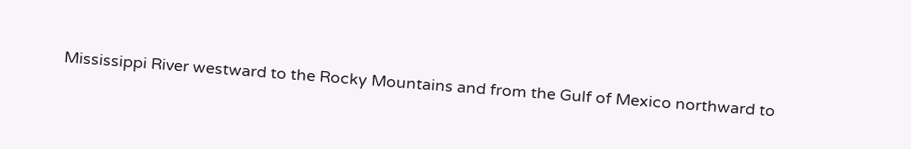Mississippi River westward to the Rocky Mountains and from the Gulf of Mexico northward to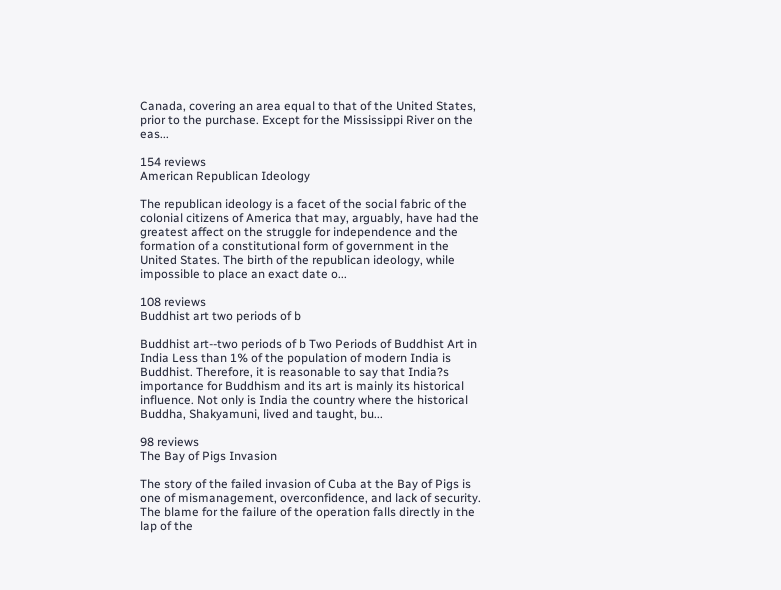Canada, covering an area equal to that of the United States, prior to the purchase. Except for the Mississippi River on the eas...

154 reviews
American Republican Ideology

The republican ideology is a facet of the social fabric of the colonial citizens of America that may, arguably, have had the greatest affect on the struggle for independence and the formation of a constitutional form of government in the United States. The birth of the republican ideology, while impossible to place an exact date o...

108 reviews
Buddhist art two periods of b

Buddhist art--two periods of b Two Periods of Buddhist Art in India Less than 1% of the population of modern India is Buddhist. Therefore, it is reasonable to say that India?s importance for Buddhism and its art is mainly its historical influence. Not only is India the country where the historical Buddha, Shakyamuni, lived and taught, bu...

98 reviews
The Bay of Pigs Invasion

The story of the failed invasion of Cuba at the Bay of Pigs is one of mismanagement, overconfidence, and lack of security. The blame for the failure of the operation falls directly in the lap of the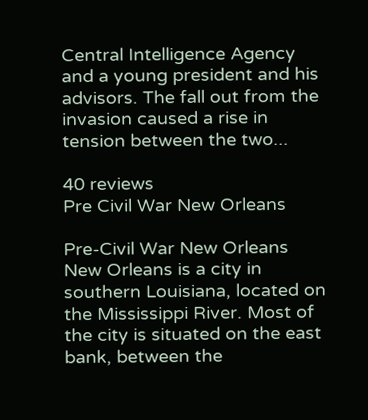Central Intelligence Agency and a young president and his advisors. The fall out from the invasion caused a rise in tension between the two...

40 reviews
Pre Civil War New Orleans

Pre-Civil War New Orleans New Orleans is a city in southern Louisiana, located on the Mississippi River. Most of the city is situated on the east bank, between the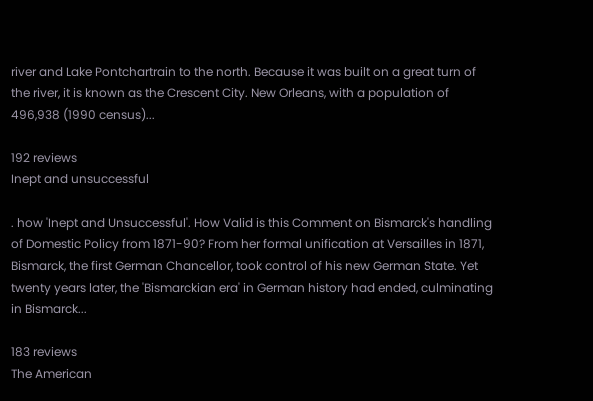river and Lake Pontchartrain to the north. Because it was built on a great turn of the river, it is known as the Crescent City. New Orleans, with a population of 496,938 (1990 census)...

192 reviews
Inept and unsuccessful

. how 'Inept and Unsuccessful'. How Valid is this Comment on Bismarck's handling of Domestic Policy from 1871-90? From her formal unification at Versailles in 1871, Bismarck, the first German Chancellor, took control of his new German State. Yet twenty years later, the 'Bismarckian era' in German history had ended, culminating in Bismarck...

183 reviews
The American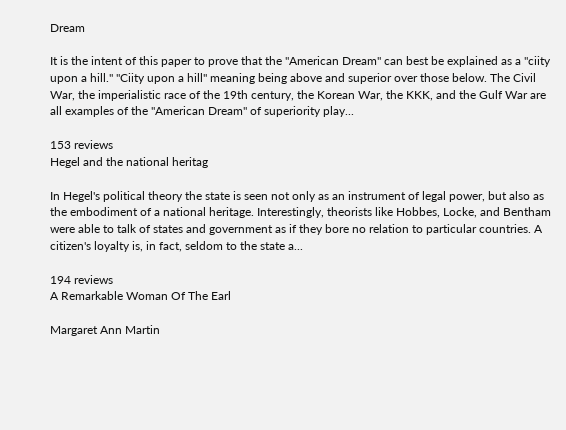Dream

It is the intent of this paper to prove that the "American Dream" can best be explained as a "ciity upon a hill." "Ciity upon a hill" meaning being above and superior over those below. The Civil War, the imperialistic race of the 19th century, the Korean War, the KKK, and the Gulf War are all examples of the "American Dream" of superiority play...

153 reviews
Hegel and the national heritag

In Hegel's political theory the state is seen not only as an instrument of legal power, but also as the embodiment of a national heritage. Interestingly, theorists like Hobbes, Locke, and Bentham were able to talk of states and government as if they bore no relation to particular countries. A citizen's loyalty is, in fact, seldom to the state a...

194 reviews
A Remarkable Woman Of The Earl

Margaret Ann Martin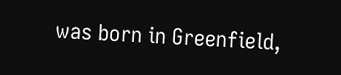was born in Greenfield,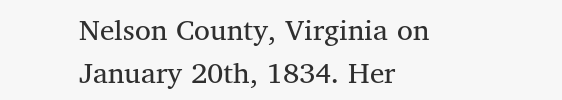Nelson County, Virginia on January 20th, 1834. Her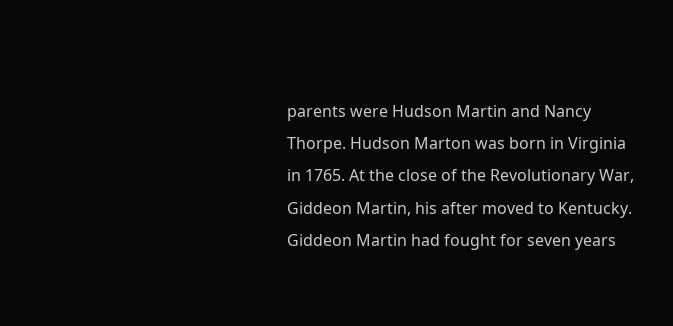parents were Hudson Martin and Nancy Thorpe. Hudson Marton was born in Virginia in 1765. At the close of the Revolutionary War, Giddeon Martin, his after moved to Kentucky. Giddeon Martin had fought for seven years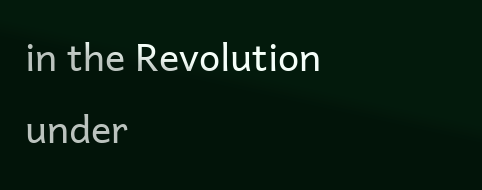in the Revolution under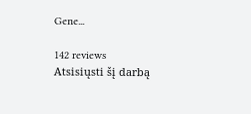Gene...

142 reviews
Atsisiųsti šį darbą